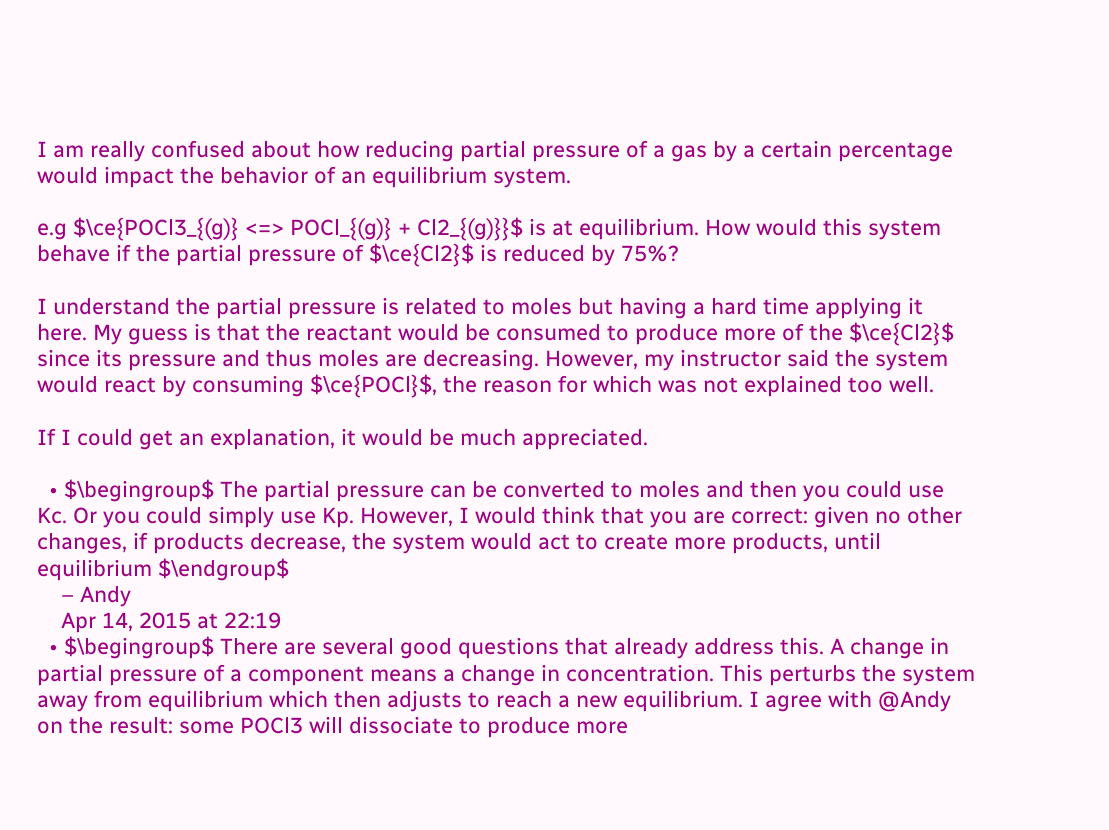I am really confused about how reducing partial pressure of a gas by a certain percentage would impact the behavior of an equilibrium system.

e.g $\ce{POCl3_{(g)} <=> POCl_{(g)} + Cl2_{(g)}}$ is at equilibrium. How would this system behave if the partial pressure of $\ce{Cl2}$ is reduced by 75%?

I understand the partial pressure is related to moles but having a hard time applying it here. My guess is that the reactant would be consumed to produce more of the $\ce{Cl2}$ since its pressure and thus moles are decreasing. However, my instructor said the system would react by consuming $\ce{POCl}$, the reason for which was not explained too well.

If I could get an explanation, it would be much appreciated.

  • $\begingroup$ The partial pressure can be converted to moles and then you could use Kc. Or you could simply use Kp. However, I would think that you are correct: given no other changes, if products decrease, the system would act to create more products, until equilibrium $\endgroup$
    – Andy
    Apr 14, 2015 at 22:19
  • $\begingroup$ There are several good questions that already address this. A change in partial pressure of a component means a change in concentration. This perturbs the system away from equilibrium which then adjusts to reach a new equilibrium. I agree with @Andy on the result: some POCl3 will dissociate to produce more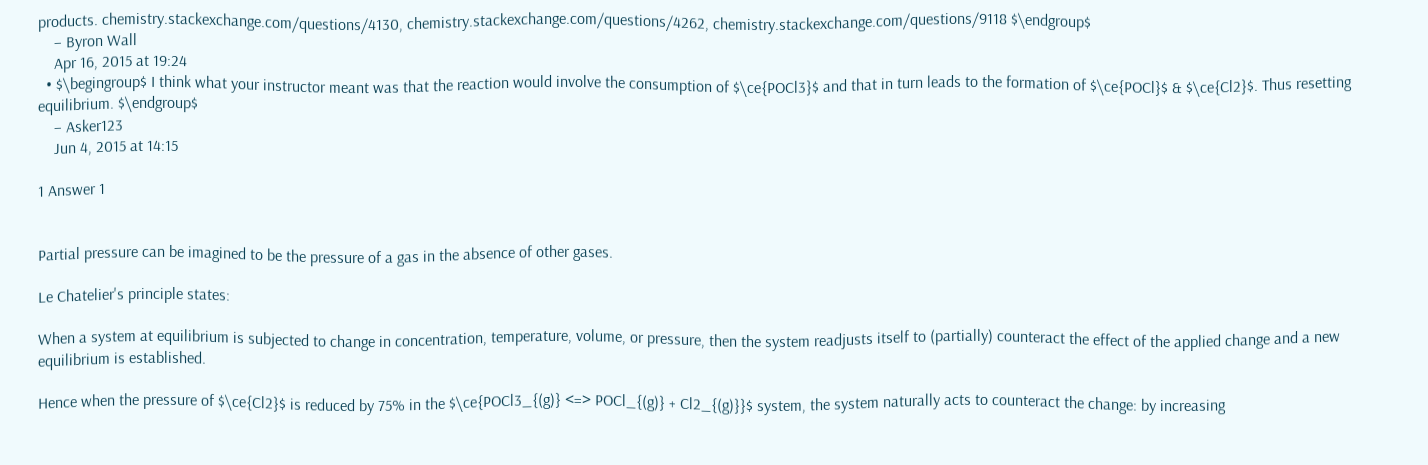products. chemistry.stackexchange.com/questions/4130, chemistry.stackexchange.com/questions/4262, chemistry.stackexchange.com/questions/9118 $\endgroup$
    – Byron Wall
    Apr 16, 2015 at 19:24
  • $\begingroup$ I think what your instructor meant was that the reaction would involve the consumption of $\ce{POCl3}$ and that in turn leads to the formation of $\ce{POCl}$ & $\ce{Cl2}$. Thus resetting equilibrium. $\endgroup$
    – Asker123
    Jun 4, 2015 at 14:15

1 Answer 1


Partial pressure can be imagined to be the pressure of a gas in the absence of other gases.

Le Chatelier's principle states:

When a system at equilibrium is subjected to change in concentration, temperature, volume, or pressure, then the system readjusts itself to (partially) counteract the effect of the applied change and a new equilibrium is established.

Hence when the pressure of $\ce{Cl2}$ is reduced by 75% in the $\ce{POCl3_{(g)} <=> POCl_{(g)} + Cl2_{(g)}}$ system, the system naturally acts to counteract the change: by increasing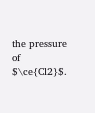the pressure of $\ce{Cl2}$.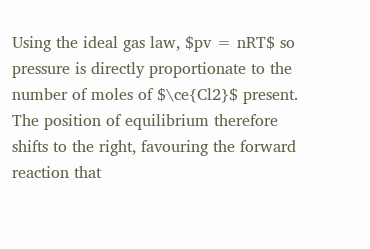Using the ideal gas law, $pv = nRT$ so pressure is directly proportionate to the number of moles of $\ce{Cl2}$ present. The position of equilibrium therefore shifts to the right, favouring the forward reaction that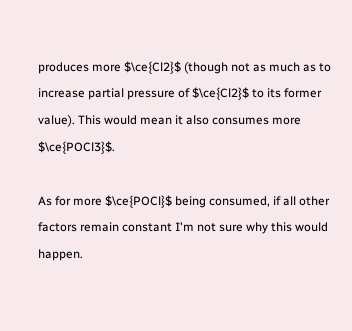produces more $\ce{Cl2}$ (though not as much as to increase partial pressure of $\ce{Cl2}$ to its former value). This would mean it also consumes more $\ce{POCl3}$.

As for more $\ce{POCl}$ being consumed, if all other factors remain constant I'm not sure why this would happen.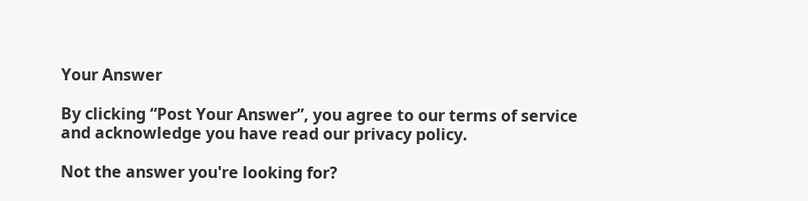Your Answer

By clicking “Post Your Answer”, you agree to our terms of service and acknowledge you have read our privacy policy.

Not the answer you're looking for?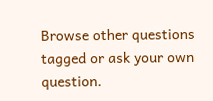Browse other questions tagged or ask your own question.